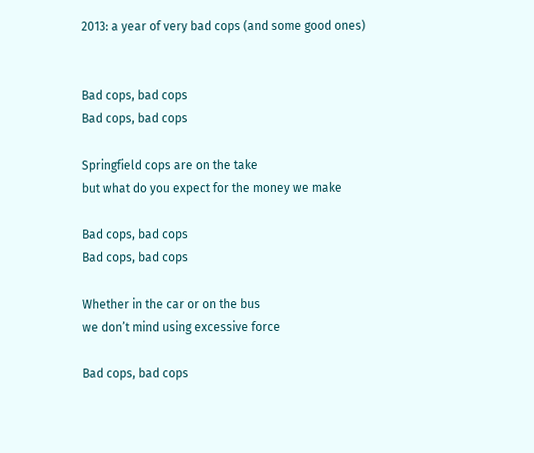2013: a year of very bad cops (and some good ones)


Bad cops, bad cops
Bad cops, bad cops

Springfield cops are on the take
but what do you expect for the money we make

Bad cops, bad cops
Bad cops, bad cops

Whether in the car or on the bus
we don’t mind using excessive force

Bad cops, bad cops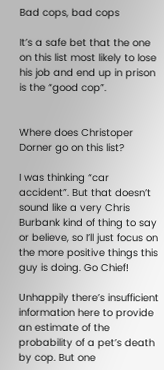Bad cops, bad cops

It’s a safe bet that the one on this list most likely to lose his job and end up in prison is the “good cop”.


Where does Christoper Dorner go on this list?

I was thinking “car accident”. But that doesn’t sound like a very Chris Burbank kind of thing to say or believe, so I’ll just focus on the more positive things this guy is doing. Go Chief!

Unhappily there’s insufficient information here to provide an estimate of the probability of a pet’s death by cop. But one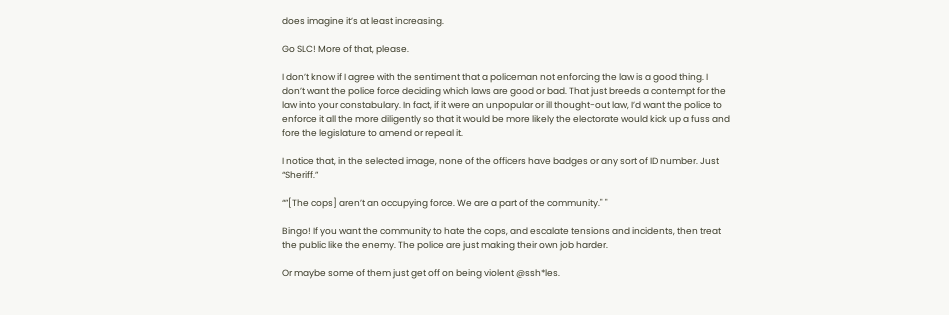does imagine it’s at least increasing.

Go SLC! More of that, please.

I don’t know if I agree with the sentiment that a policeman not enforcing the law is a good thing. I don’t want the police force deciding which laws are good or bad. That just breeds a contempt for the law into your constabulary. In fact, if it were an unpopular or ill thought-out law, I’d want the police to enforce it all the more diligently so that it would be more likely the electorate would kick up a fuss and fore the legislature to amend or repeal it.

I notice that, in the selected image, none of the officers have badges or any sort of ID number. Just “Sheriff.”

“”[The cops] aren’t an occupying force. We are a part of the community." "

Bingo! If you want the community to hate the cops, and escalate tensions and incidents, then treat the public like the enemy. The police are just making their own job harder.

Or maybe some of them just get off on being violent @ssh*les.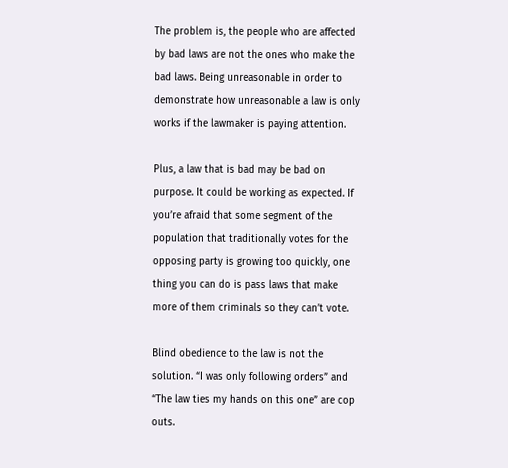The problem is, the people who are affected by bad laws are not the ones who make the bad laws. Being unreasonable in order to demonstrate how unreasonable a law is only works if the lawmaker is paying attention.

Plus, a law that is bad may be bad on purpose. It could be working as expected. If you’re afraid that some segment of the population that traditionally votes for the opposing party is growing too quickly, one thing you can do is pass laws that make more of them criminals so they can’t vote.

Blind obedience to the law is not the solution. “I was only following orders” and “The law ties my hands on this one” are cop outs.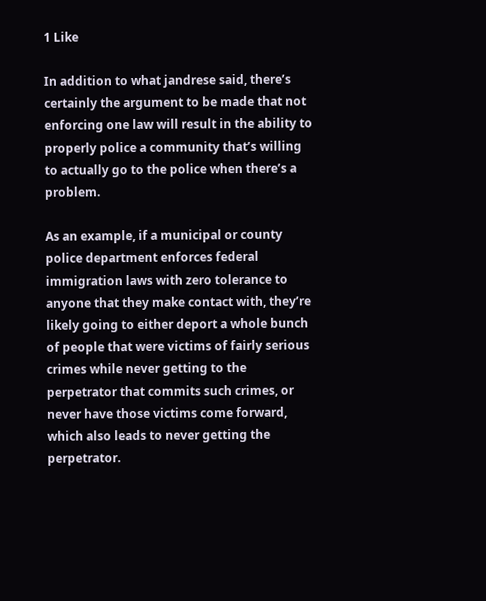1 Like

In addition to what jandrese said, there’s certainly the argument to be made that not enforcing one law will result in the ability to properly police a community that’s willing to actually go to the police when there’s a problem.

As an example, if a municipal or county police department enforces federal immigration laws with zero tolerance to anyone that they make contact with, they’re likely going to either deport a whole bunch of people that were victims of fairly serious crimes while never getting to the perpetrator that commits such crimes, or never have those victims come forward, which also leads to never getting the perpetrator.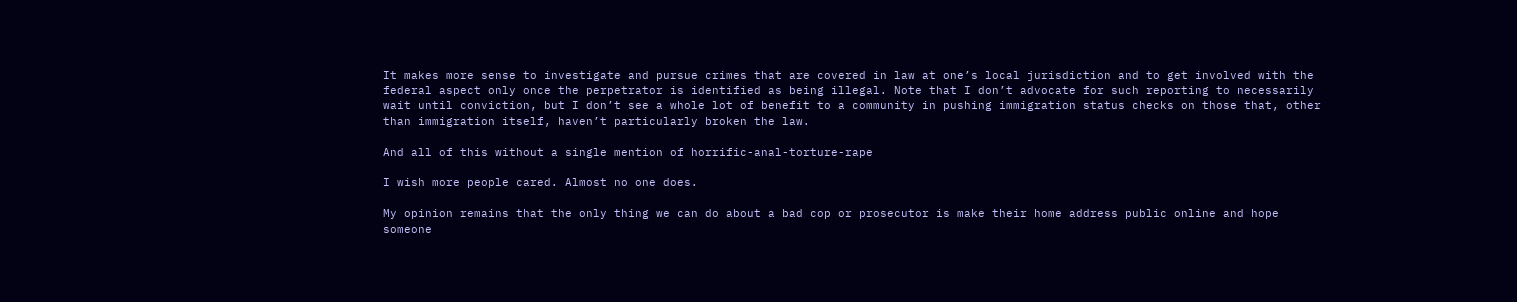It makes more sense to investigate and pursue crimes that are covered in law at one’s local jurisdiction and to get involved with the federal aspect only once the perpetrator is identified as being illegal. Note that I don’t advocate for such reporting to necessarily wait until conviction, but I don’t see a whole lot of benefit to a community in pushing immigration status checks on those that, other than immigration itself, haven’t particularly broken the law.

And all of this without a single mention of horrific-anal-torture-rape

I wish more people cared. Almost no one does.

My opinion remains that the only thing we can do about a bad cop or prosecutor is make their home address public online and hope someone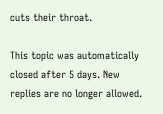cuts their throat.

This topic was automatically closed after 5 days. New replies are no longer allowed.